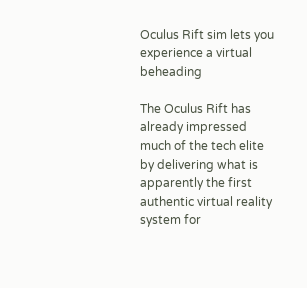Oculus Rift sim lets you experience a virtual beheading

The Oculus Rift has already impressed much of the tech elite by delivering what is apparently the first authentic virtual reality system for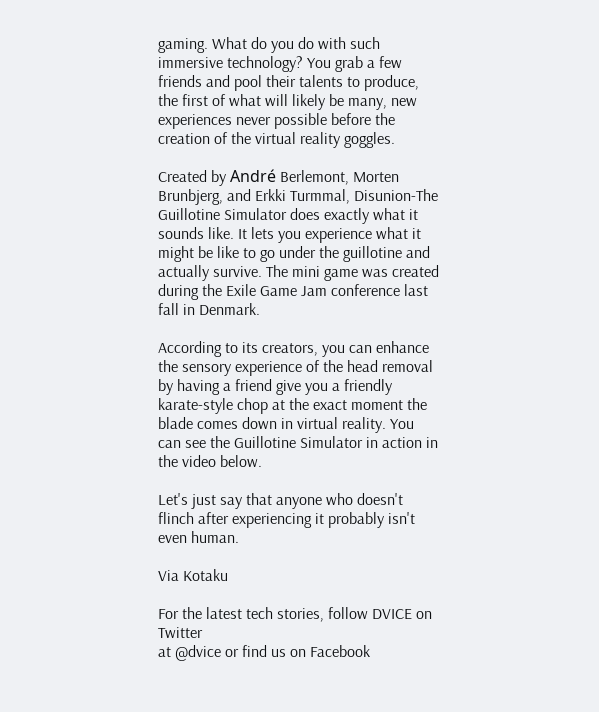gaming. What do you do with such immersive technology? You grab a few friends and pool their talents to produce, the first of what will likely be many, new experiences never possible before the creation of the virtual reality goggles.

Created by André Berlemont, Morten Brunbjerg, and Erkki Turmmal, Disunion-The Guillotine Simulator does exactly what it sounds like. It lets you experience what it might be like to go under the guillotine and actually survive. The mini game was created during the Exile Game Jam conference last fall in Denmark.

According to its creators, you can enhance the sensory experience of the head removal by having a friend give you a friendly karate-style chop at the exact moment the blade comes down in virtual reality. You can see the Guillotine Simulator in action in the video below.

Let's just say that anyone who doesn't flinch after experiencing it probably isn't even human.

Via Kotaku

For the latest tech stories, follow DVICE on Twitter
at @dvice or find us on Facebook